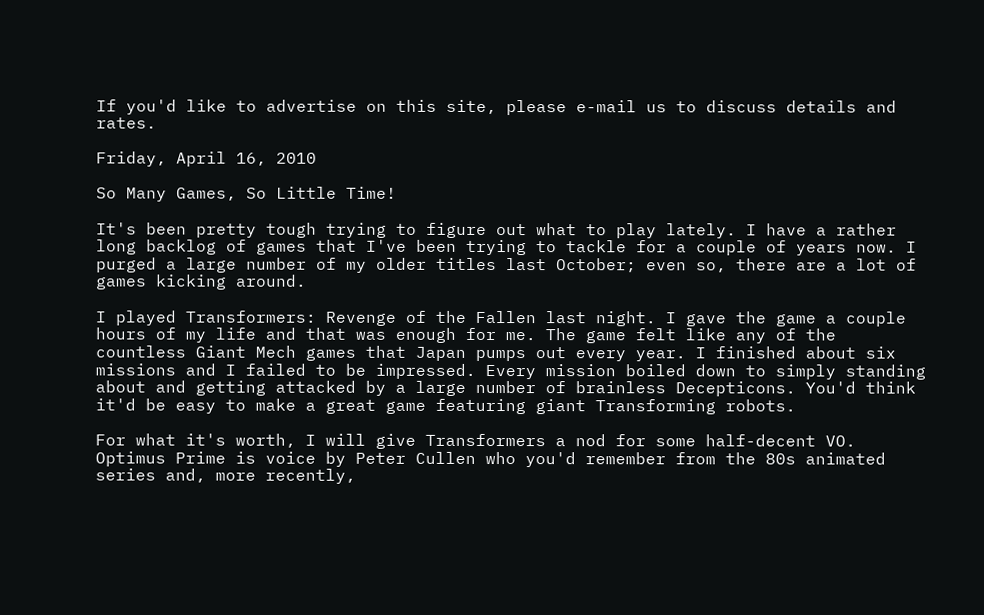If you'd like to advertise on this site, please e-mail us to discuss details and rates.

Friday, April 16, 2010

So Many Games, So Little Time!

It's been pretty tough trying to figure out what to play lately. I have a rather long backlog of games that I've been trying to tackle for a couple of years now. I purged a large number of my older titles last October; even so, there are a lot of games kicking around.

I played Transformers: Revenge of the Fallen last night. I gave the game a couple hours of my life and that was enough for me. The game felt like any of the countless Giant Mech games that Japan pumps out every year. I finished about six missions and I failed to be impressed. Every mission boiled down to simply standing about and getting attacked by a large number of brainless Decepticons. You'd think it'd be easy to make a great game featuring giant Transforming robots.

For what it's worth, I will give Transformers a nod for some half-decent VO. Optimus Prime is voice by Peter Cullen who you'd remember from the 80s animated series and, more recently,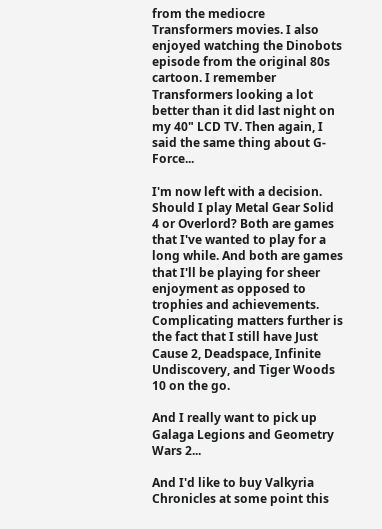from the mediocre Transformers movies. I also enjoyed watching the Dinobots episode from the original 80s cartoon. I remember Transformers looking a lot better than it did last night on my 40" LCD TV. Then again, I said the same thing about G-Force...

I'm now left with a decision. Should I play Metal Gear Solid 4 or Overlord? Both are games that I've wanted to play for a long while. And both are games that I'll be playing for sheer enjoyment as opposed to trophies and achievements. Complicating matters further is the fact that I still have Just Cause 2, Deadspace, Infinite Undiscovery, and Tiger Woods 10 on the go.

And I really want to pick up Galaga Legions and Geometry Wars 2...

And I'd like to buy Valkyria Chronicles at some point this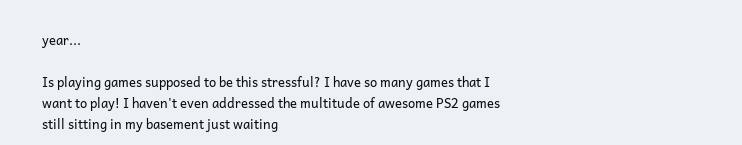year...

Is playing games supposed to be this stressful? I have so many games that I want to play! I haven't even addressed the multitude of awesome PS2 games still sitting in my basement just waiting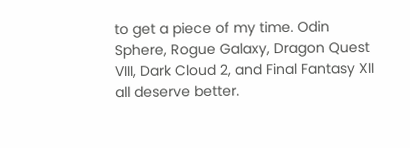to get a piece of my time. Odin Sphere, Rogue Galaxy, Dragon Quest VIII, Dark Cloud 2, and Final Fantasy XII all deserve better.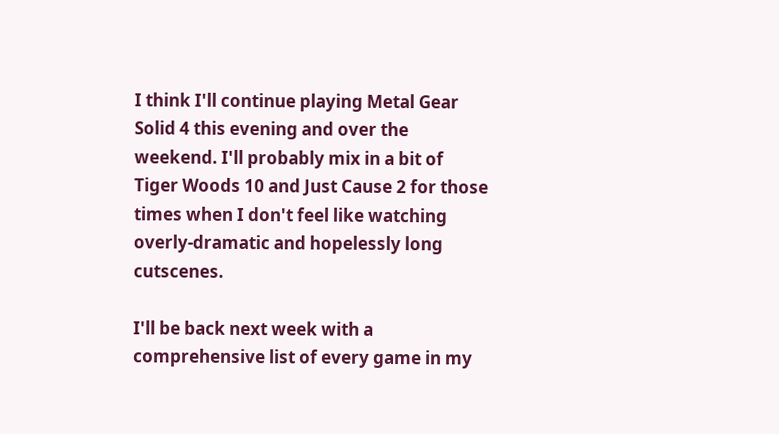I think I'll continue playing Metal Gear Solid 4 this evening and over the weekend. I'll probably mix in a bit of Tiger Woods 10 and Just Cause 2 for those times when I don't feel like watching overly-dramatic and hopelessly long cutscenes.

I'll be back next week with a comprehensive list of every game in my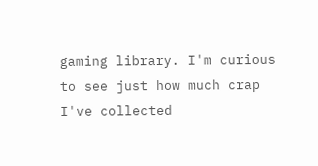gaming library. I'm curious to see just how much crap I've collected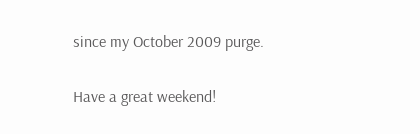since my October 2009 purge.

Have a great weekend!